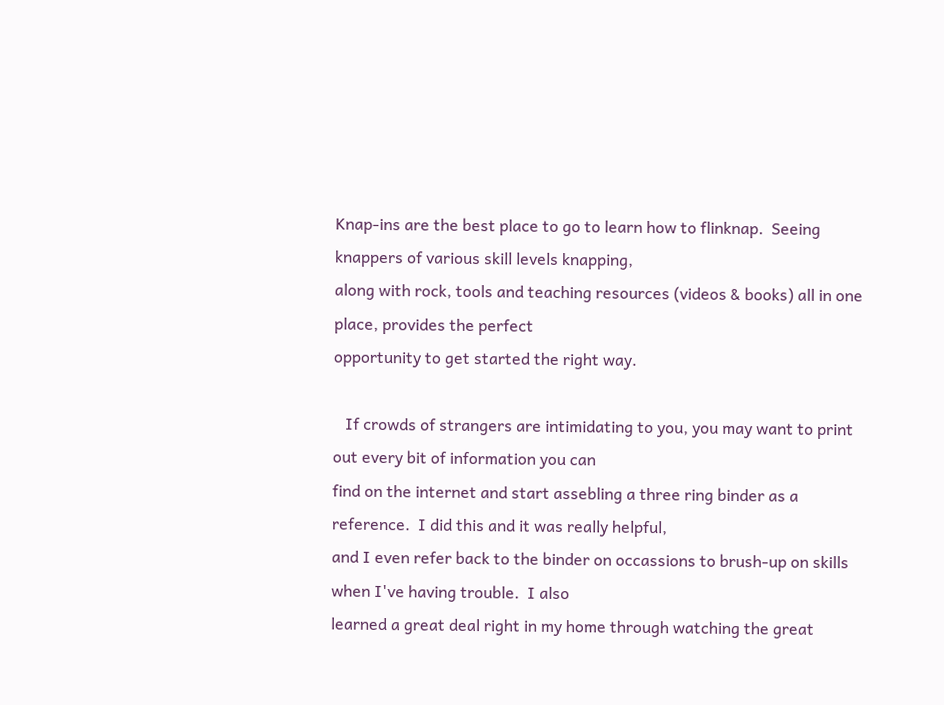Knap-ins are the best place to go to learn how to flinknap.  Seeing knappers of various skill levels knapping,
along with rock, tools and teaching resources (videos & books) all in one place, provides the perfect
opportunity to get started the right way.

   If crowds of strangers are intimidating to you, you may want to print out every bit of information you can
find on the internet and start assebling a three ring binder as a reference.  I did this and it was really helpful,
and I even refer back to the binder on occassions to brush-up on skills when I've having trouble.  I also
learned a great deal right in my home through watching the great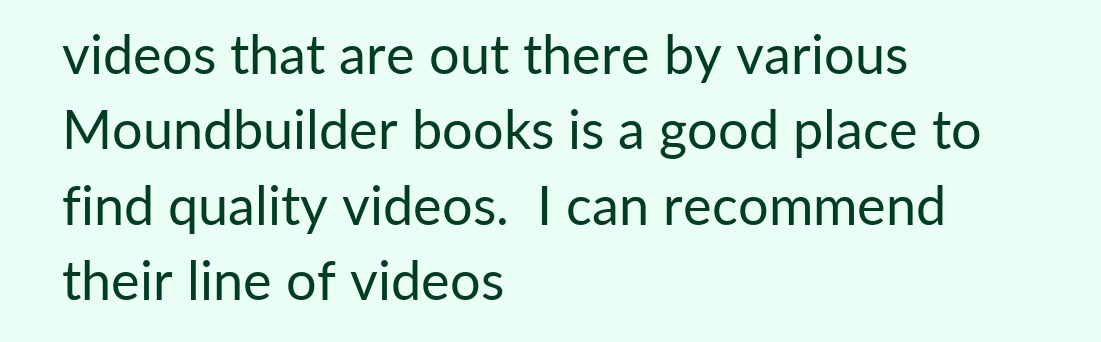videos that are out there by various
Moundbuilder books is a good place to find quality videos.  I can recommend their line of videos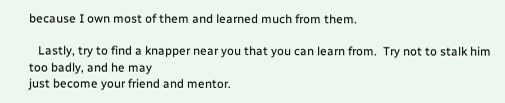because I own most of them and learned much from them.

   Lastly, try to find a knapper near you that you can learn from.  Try not to stalk him too badly, and he may
just become your friend and mentor.